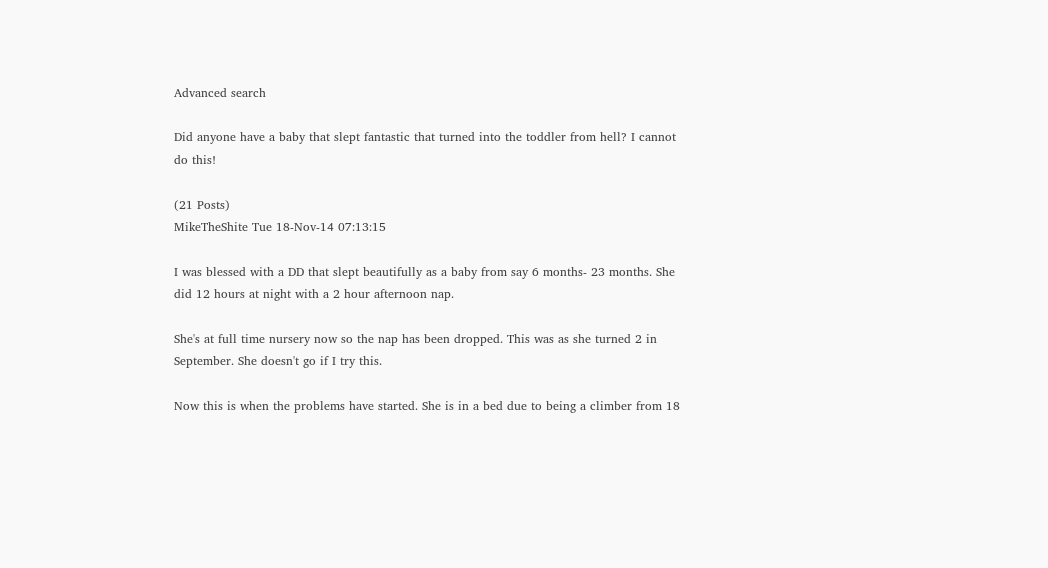Advanced search

Did anyone have a baby that slept fantastic that turned into the toddler from hell? I cannot do this!

(21 Posts)
MikeTheShite Tue 18-Nov-14 07:13:15

I was blessed with a DD that slept beautifully as a baby from say 6 months- 23 months. She did 12 hours at night with a 2 hour afternoon nap.

She's at full time nursery now so the nap has been dropped. This was as she turned 2 in September. She doesn't go if I try this.

Now this is when the problems have started. She is in a bed due to being a climber from 18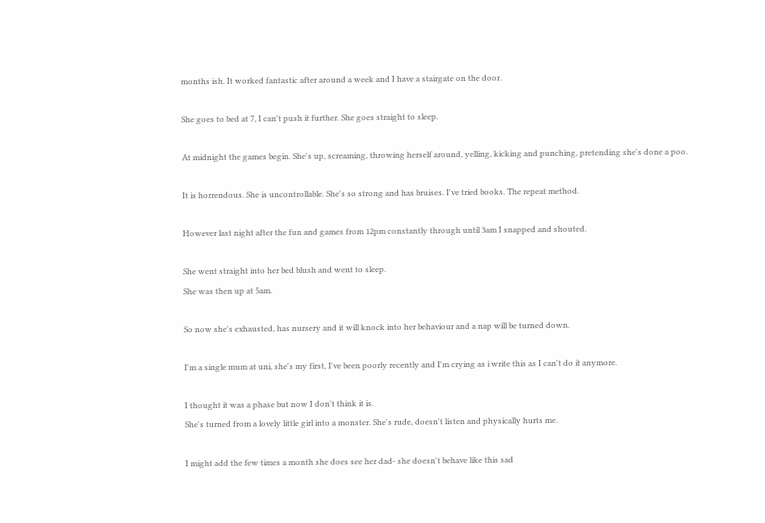months ish. It worked fantastic after around a week and I have a stairgate on the door.

She goes to bed at 7, I can't push it further. She goes straight to sleep.

At midnight the games begin. She's up, screaming, throwing herself around, yelling, kicking and punching, pretending she's done a poo.

It is horrendous. She is uncontrollable. She's so strong and has bruises. I've tried books. The repeat method.

However last night after the fun and games from 12pm constantly through until 3am I snapped and shouted.

She went straight into her bed blush and went to sleep.
She was then up at 5am.

So now she's exhausted, has nursery and it will knock into her behaviour and a nap will be turned down.

I'm a single mum at uni, she's my first, I've been poorly recently and I'm crying as i write this as I can't do it anymore.

I thought it was a phase but now I don't think it is.
She's turned from a lovely little girl into a monster. She's rude, doesn't listen and physically hurts me.

I might add the few times a month she does see her dad- she doesn't behave like this sad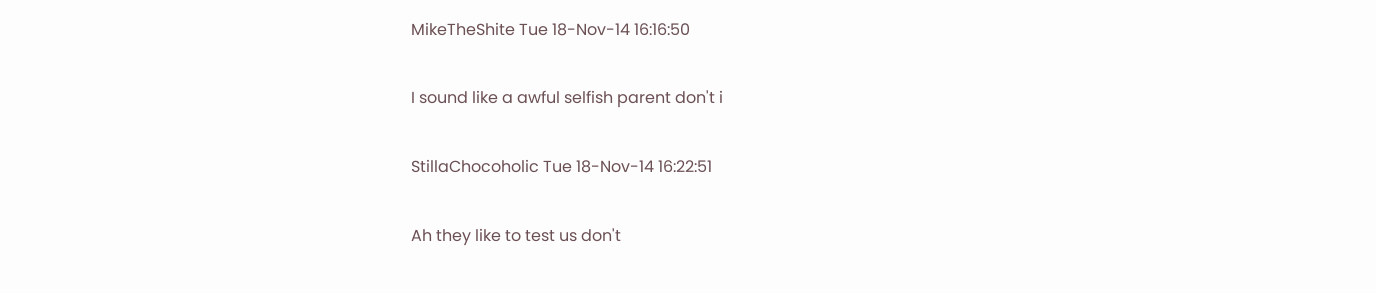MikeTheShite Tue 18-Nov-14 16:16:50

I sound like a awful selfish parent don't i

StillaChocoholic Tue 18-Nov-14 16:22:51

Ah they like to test us don't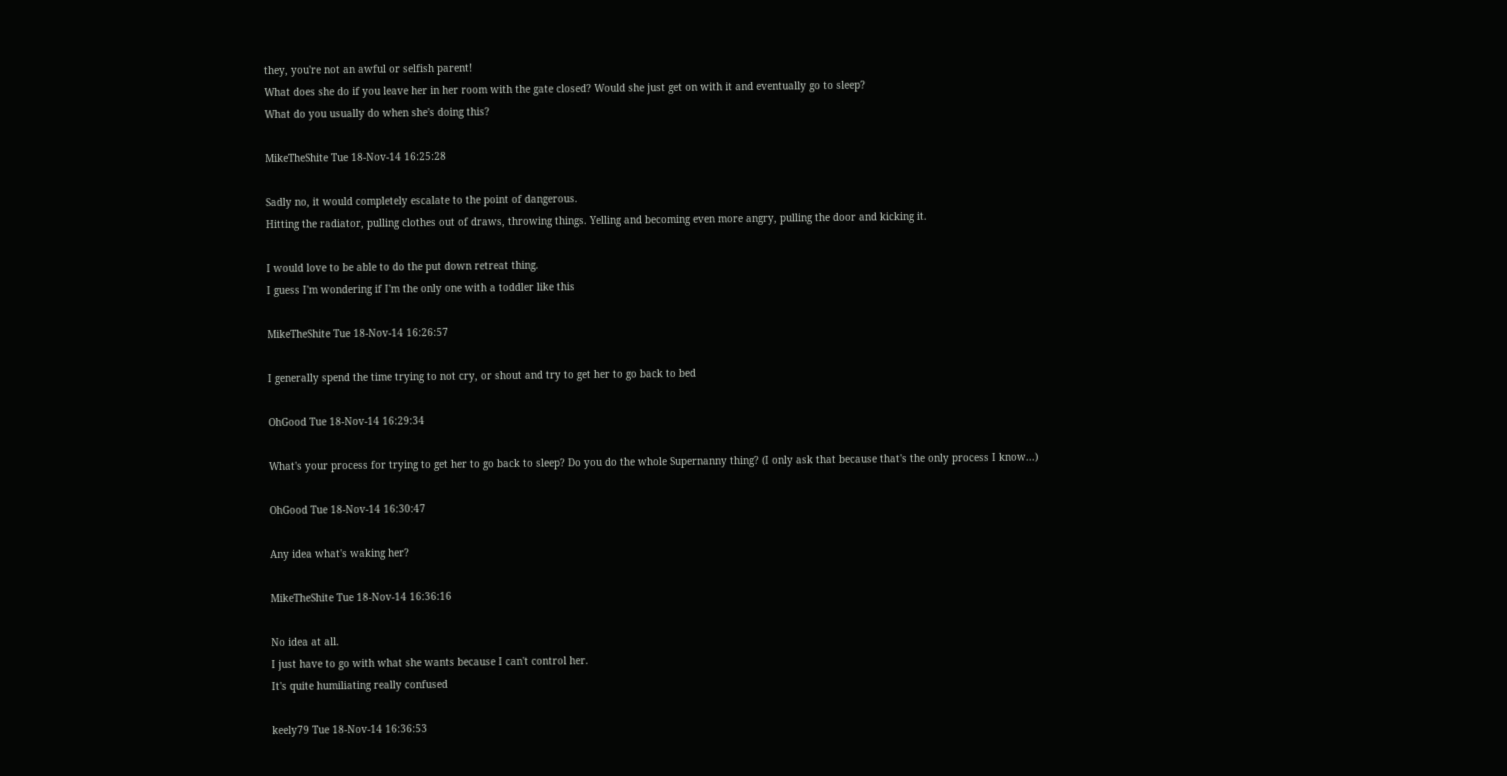they, you're not an awful or selfish parent!
What does she do if you leave her in her room with the gate closed? Would she just get on with it and eventually go to sleep?
What do you usually do when she's doing this?

MikeTheShite Tue 18-Nov-14 16:25:28

Sadly no, it would completely escalate to the point of dangerous.
Hitting the radiator, pulling clothes out of draws, throwing things. Yelling and becoming even more angry, pulling the door and kicking it.

I would love to be able to do the put down retreat thing.
I guess I'm wondering if I'm the only one with a toddler like this

MikeTheShite Tue 18-Nov-14 16:26:57

I generally spend the time trying to not cry, or shout and try to get her to go back to bed

OhGood Tue 18-Nov-14 16:29:34

What's your process for trying to get her to go back to sleep? Do you do the whole Supernanny thing? (I only ask that because that's the only process I know...)

OhGood Tue 18-Nov-14 16:30:47

Any idea what's waking her?

MikeTheShite Tue 18-Nov-14 16:36:16

No idea at all.
I just have to go with what she wants because I can't control her.
It's quite humiliating really confused

keely79 Tue 18-Nov-14 16:36:53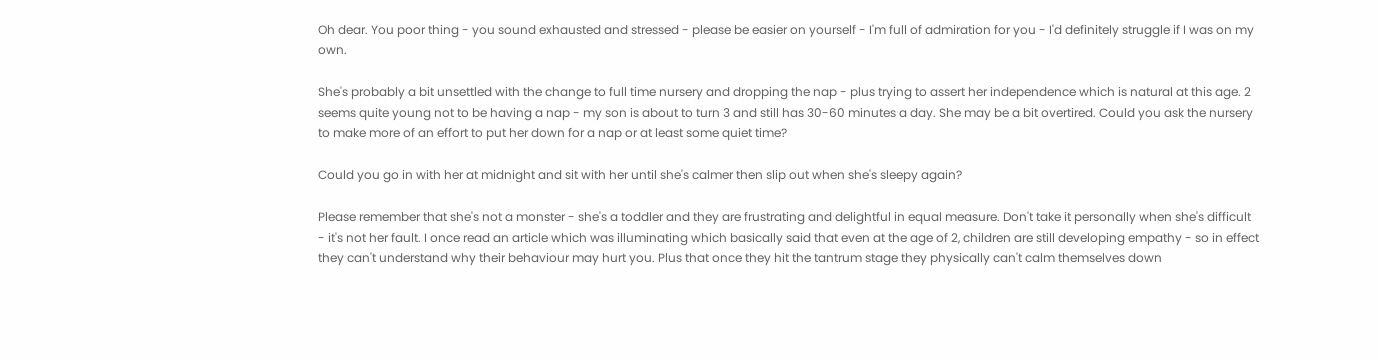Oh dear. You poor thing - you sound exhausted and stressed - please be easier on yourself - I'm full of admiration for you - I'd definitely struggle if I was on my own.

She's probably a bit unsettled with the change to full time nursery and dropping the nap - plus trying to assert her independence which is natural at this age. 2 seems quite young not to be having a nap - my son is about to turn 3 and still has 30-60 minutes a day. She may be a bit overtired. Could you ask the nursery to make more of an effort to put her down for a nap or at least some quiet time?

Could you go in with her at midnight and sit with her until she's calmer then slip out when she's sleepy again?

Please remember that she's not a monster - she's a toddler and they are frustrating and delightful in equal measure. Don't take it personally when she's difficult - it's not her fault. I once read an article which was illuminating which basically said that even at the age of 2, children are still developing empathy - so in effect they can't understand why their behaviour may hurt you. Plus that once they hit the tantrum stage they physically can't calm themselves down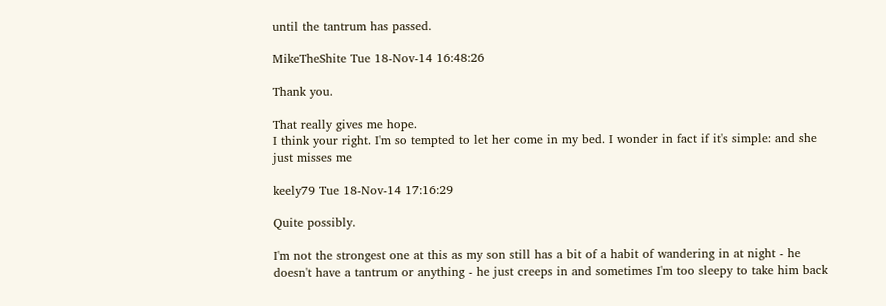until the tantrum has passed.

MikeTheShite Tue 18-Nov-14 16:48:26

Thank you.

That really gives me hope.
I think your right. I'm so tempted to let her come in my bed. I wonder in fact if it's simple: and she just misses me

keely79 Tue 18-Nov-14 17:16:29

Quite possibly.

I'm not the strongest one at this as my son still has a bit of a habit of wandering in at night - he doesn't have a tantrum or anything - he just creeps in and sometimes I'm too sleepy to take him back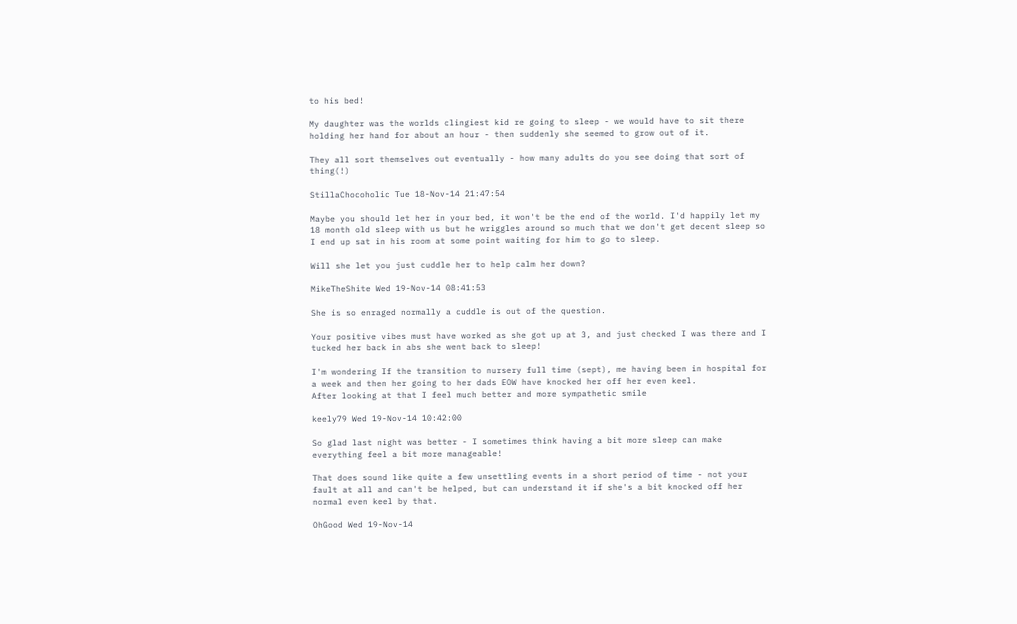to his bed!

My daughter was the worlds clingiest kid re going to sleep - we would have to sit there holding her hand for about an hour - then suddenly she seemed to grow out of it.

They all sort themselves out eventually - how many adults do you see doing that sort of thing(!)

StillaChocoholic Tue 18-Nov-14 21:47:54

Maybe you should let her in your bed, it won't be the end of the world. I'd happily let my 18 month old sleep with us but he wriggles around so much that we don't get decent sleep so I end up sat in his room at some point waiting for him to go to sleep.

Will she let you just cuddle her to help calm her down?

MikeTheShite Wed 19-Nov-14 08:41:53

She is so enraged normally a cuddle is out of the question.

Your positive vibes must have worked as she got up at 3, and just checked I was there and I tucked her back in abs she went back to sleep!

I'm wondering If the transition to nursery full time (sept), me having been in hospital for a week and then her going to her dads EOW have knocked her off her even keel.
After looking at that I feel much better and more sympathetic smile

keely79 Wed 19-Nov-14 10:42:00

So glad last night was better - I sometimes think having a bit more sleep can make everything feel a bit more manageable!

That does sound like quite a few unsettling events in a short period of time - not your fault at all and can't be helped, but can understand it if she's a bit knocked off her normal even keel by that.

OhGood Wed 19-Nov-14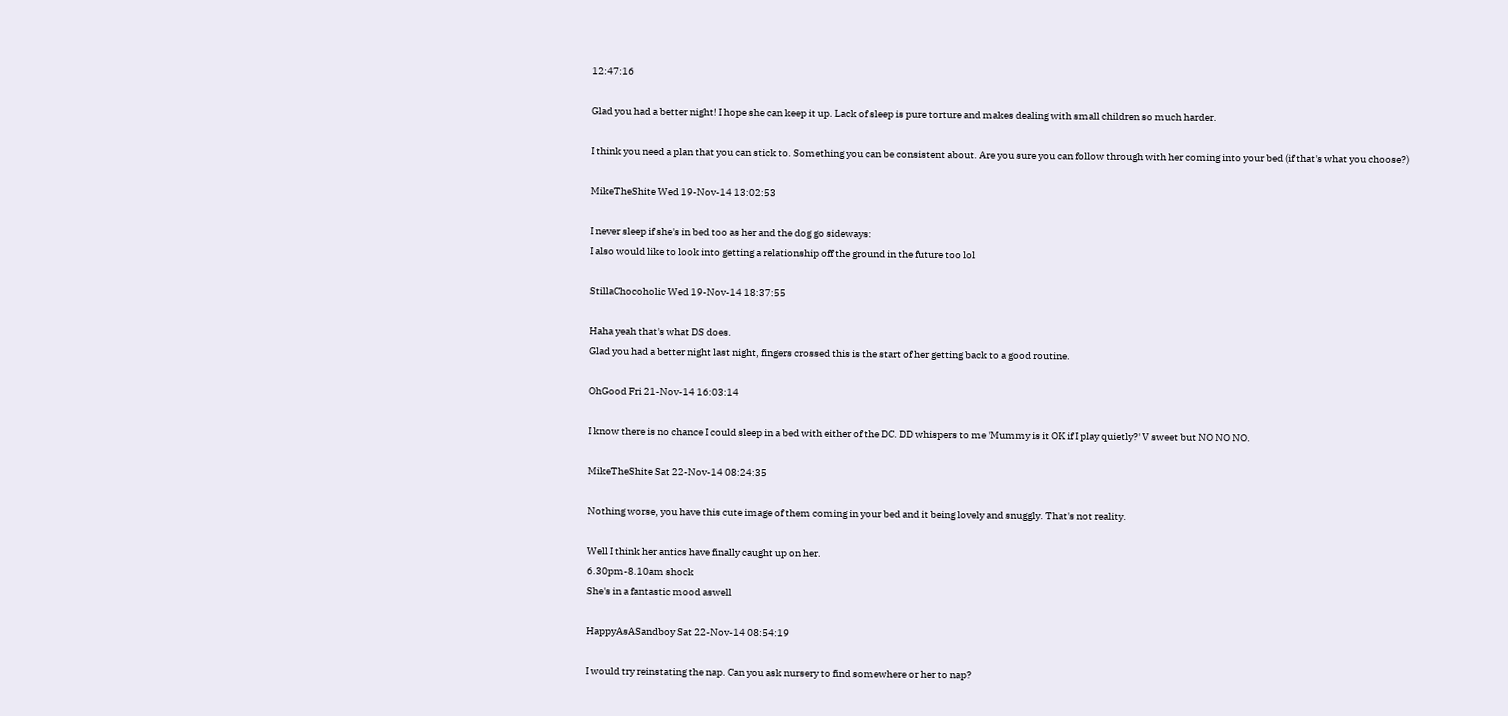12:47:16

Glad you had a better night! I hope she can keep it up. Lack of sleep is pure torture and makes dealing with small children so much harder.

I think you need a plan that you can stick to. Something you can be consistent about. Are you sure you can follow through with her coming into your bed (if that's what you choose?)

MikeTheShite Wed 19-Nov-14 13:02:53

I never sleep if she's in bed too as her and the dog go sideways:
I also would like to look into getting a relationship off the ground in the future too lol

StillaChocoholic Wed 19-Nov-14 18:37:55

Haha yeah that's what DS does.
Glad you had a better night last night, fingers crossed this is the start of her getting back to a good routine.

OhGood Fri 21-Nov-14 16:03:14

I know there is no chance I could sleep in a bed with either of the DC. DD whispers to me 'Mummy is it OK if I play quietly?' V sweet but NO NO NO.

MikeTheShite Sat 22-Nov-14 08:24:35

Nothing worse, you have this cute image of them coming in your bed and it being lovely and snuggly. That's not reality.

Well I think her antics have finally caught up on her.
6.30pm-8.10am shock
She's in a fantastic mood aswell

HappyAsASandboy Sat 22-Nov-14 08:54:19

I would try reinstating the nap. Can you ask nursery to find somewhere or her to nap?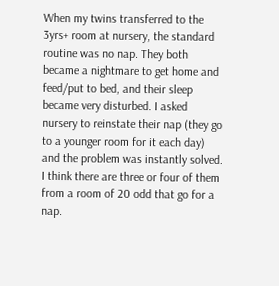When my twins transferred to the 3yrs+ room at nursery, the standard routine was no nap. They both became a nightmare to get home and feed/put to bed, and their sleep became very disturbed. I asked nursery to reinstate their nap (they go to a younger room for it each day) and the problem was instantly solved. I think there are three or four of them from a room of 20 odd that go for a nap.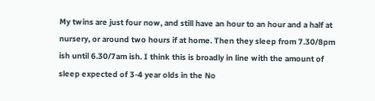My twins are just four now, and still have an hour to an hour and a half at nursery, or around two hours if at home. Then they sleep from 7.30/8pm ish until 6.30/7am ish. I think this is broadly in line with the amount of sleep expected of 3-4 year olds in the No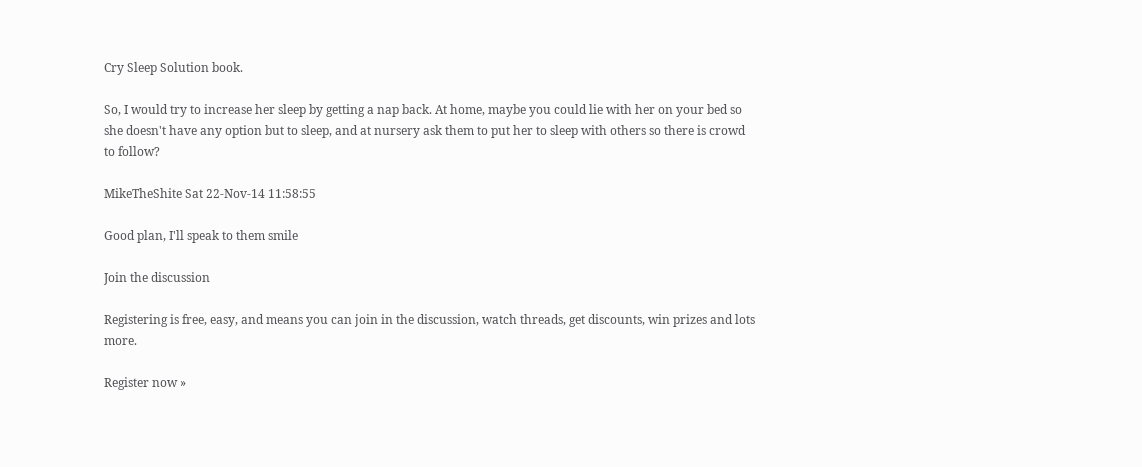Cry Sleep Solution book.

So, I would try to increase her sleep by getting a nap back. At home, maybe you could lie with her on your bed so she doesn't have any option but to sleep, and at nursery ask them to put her to sleep with others so there is crowd to follow?

MikeTheShite Sat 22-Nov-14 11:58:55

Good plan, I'll speak to them smile

Join the discussion

Registering is free, easy, and means you can join in the discussion, watch threads, get discounts, win prizes and lots more.

Register now »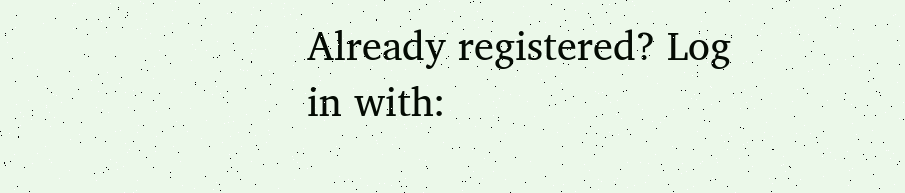Already registered? Log in with: